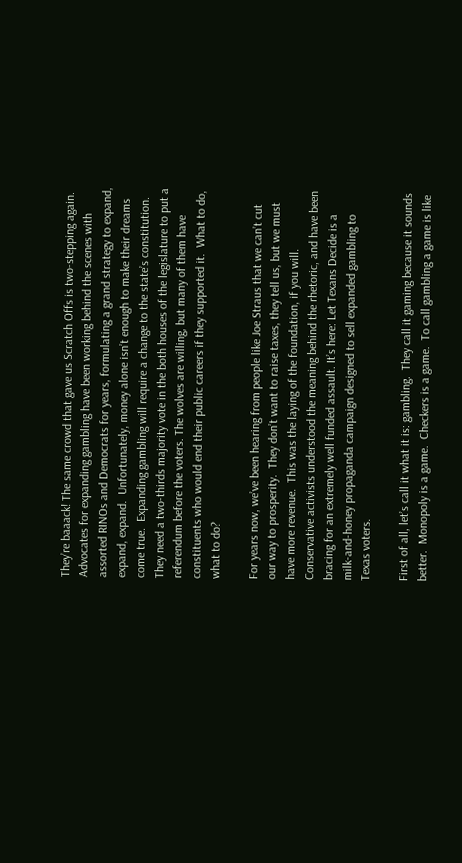They’re baaack! The same crowd that gave us Scratch Offs is two-stepping again. Advocates for expanding gambling have been working behind the scenes with assorted RINOs and Democrats for years, formulating a grand strategy to expand, expand, expand.  Unfortunately, money alone isn’t enough to make their dreams come true.  Expanding gambling will require a change to the state’s constitution. They need a two-thirds majority vote in the both houses of the legislature to put a referendum before the voters. The wolves are willing, but many of them have constituents who would end their public careers if they supported it.  What to do, what to do?

For years now, we’ve been hearing from people like Joe Straus that we can’t cut our way to prosperity.  They don’t want to raise taxes, they tell us, but we must have more revenue.  This was the laying of the foundation, if you will. Conservative activists understood the meaning behind the rhetoric, and have been bracing for an extremely well funded assault. It’s here: Let Texans Decide is a milk-and-honey propaganda campaign designed to sell expanded gambling to Texas voters.

First of all, let’s call it what it is: gambling.  They call it gaming because it sounds better.  Monopoly is a game.  Checkers is a game.  To call gambling a game is like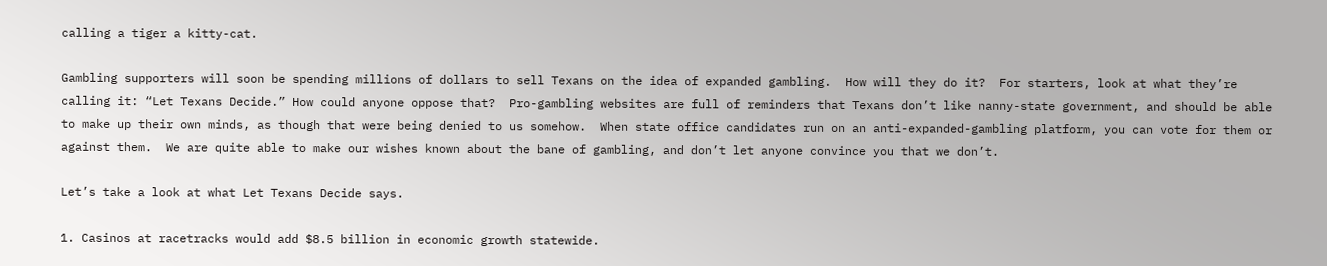calling a tiger a kitty-cat.

Gambling supporters will soon be spending millions of dollars to sell Texans on the idea of expanded gambling.  How will they do it?  For starters, look at what they’re calling it: “Let Texans Decide.” How could anyone oppose that?  Pro-gambling websites are full of reminders that Texans don’t like nanny-state government, and should be able to make up their own minds, as though that were being denied to us somehow.  When state office candidates run on an anti-expanded-gambling platform, you can vote for them or against them.  We are quite able to make our wishes known about the bane of gambling, and don’t let anyone convince you that we don’t.

Let’s take a look at what Let Texans Decide says.

1. Casinos at racetracks would add $8.5 billion in economic growth statewide.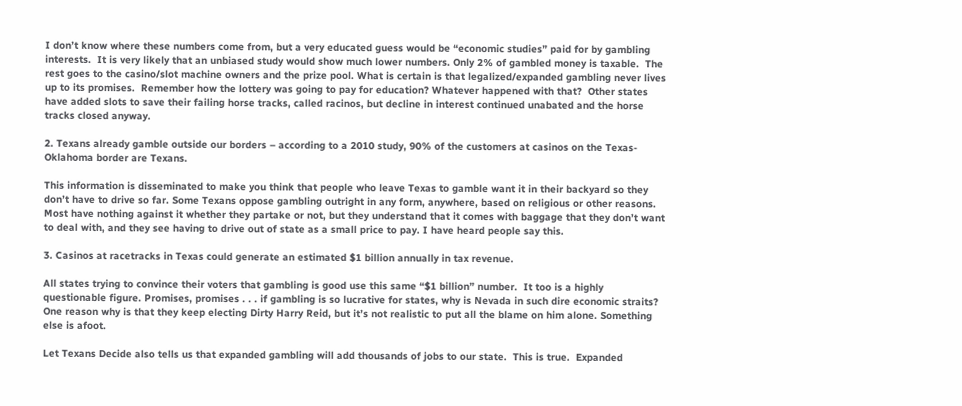I don’t know where these numbers come from, but a very educated guess would be “economic studies” paid for by gambling interests.  It is very likely that an unbiased study would show much lower numbers. Only 2% of gambled money is taxable.  The rest goes to the casino/slot machine owners and the prize pool. What is certain is that legalized/expanded gambling never lives up to its promises.  Remember how the lottery was going to pay for education? Whatever happened with that?  Other states have added slots to save their failing horse tracks, called racinos, but decline in interest continued unabated and the horse tracks closed anyway.

2. Texans already gamble outside our borders – according to a 2010 study, 90% of the customers at casinos on the Texas-Oklahoma border are Texans.

This information is disseminated to make you think that people who leave Texas to gamble want it in their backyard so they don’t have to drive so far. Some Texans oppose gambling outright in any form, anywhere, based on religious or other reasons.  Most have nothing against it whether they partake or not, but they understand that it comes with baggage that they don’t want to deal with, and they see having to drive out of state as a small price to pay. I have heard people say this.

3. Casinos at racetracks in Texas could generate an estimated $1 billion annually in tax revenue.

All states trying to convince their voters that gambling is good use this same “$1 billion” number.  It too is a highly questionable figure. Promises, promises . . . if gambling is so lucrative for states, why is Nevada in such dire economic straits?  One reason why is that they keep electing Dirty Harry Reid, but it’s not realistic to put all the blame on him alone. Something else is afoot.

Let Texans Decide also tells us that expanded gambling will add thousands of jobs to our state.  This is true.  Expanded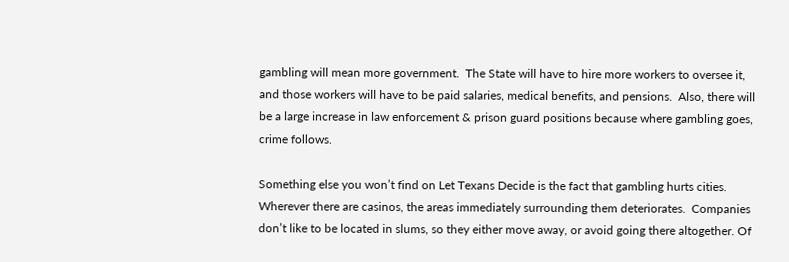gambling will mean more government.  The State will have to hire more workers to oversee it, and those workers will have to be paid salaries, medical benefits, and pensions.  Also, there will be a large increase in law enforcement & prison guard positions because where gambling goes, crime follows.

Something else you won’t find on Let Texans Decide is the fact that gambling hurts cities.  Wherever there are casinos, the areas immediately surrounding them deteriorates.  Companies don’t like to be located in slums, so they either move away, or avoid going there altogether. Of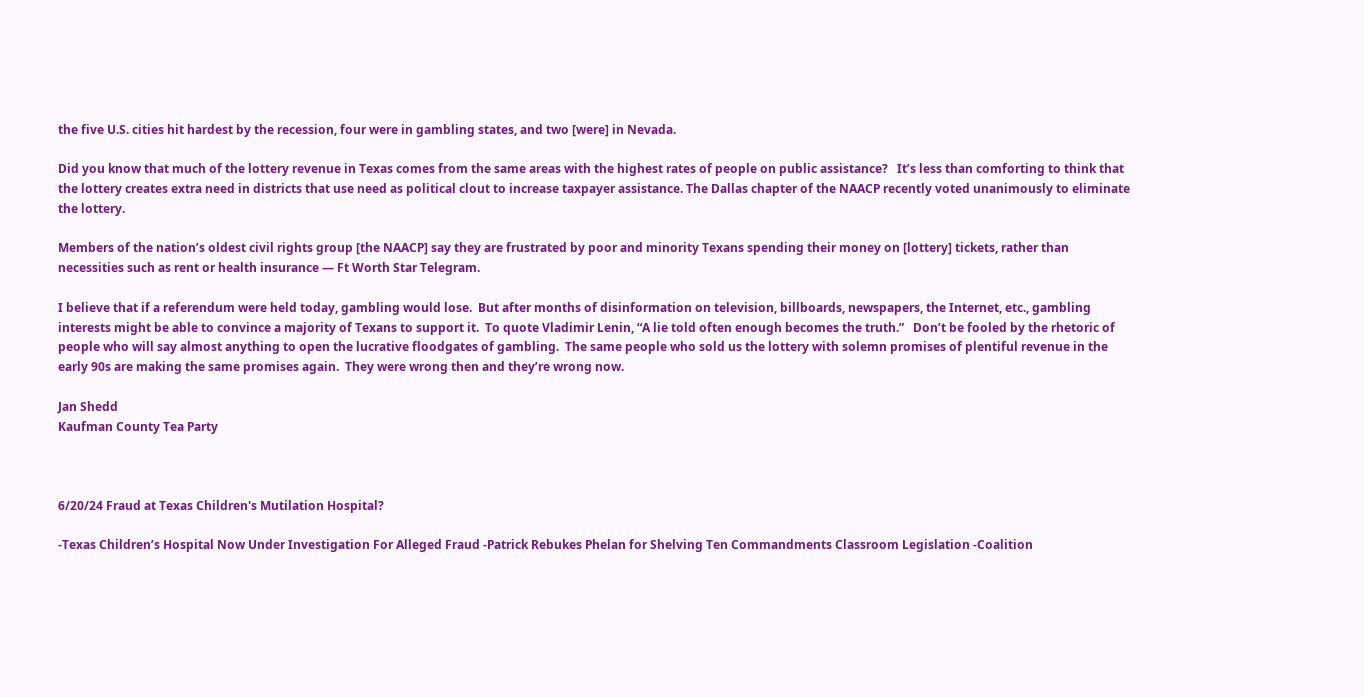the five U.S. cities hit hardest by the recession, four were in gambling states, and two [were] in Nevada.

Did you know that much of the lottery revenue in Texas comes from the same areas with the highest rates of people on public assistance?   It’s less than comforting to think that the lottery creates extra need in districts that use need as political clout to increase taxpayer assistance. The Dallas chapter of the NAACP recently voted unanimously to eliminate the lottery.

Members of the nation’s oldest civil rights group [the NAACP] say they are frustrated by poor and minority Texans spending their money on [lottery] tickets, rather than necessities such as rent or health insurance — Ft Worth Star Telegram.

I believe that if a referendum were held today, gambling would lose.  But after months of disinformation on television, billboards, newspapers, the Internet, etc., gambling interests might be able to convince a majority of Texans to support it.  To quote Vladimir Lenin, “A lie told often enough becomes the truth.”   Don’t be fooled by the rhetoric of people who will say almost anything to open the lucrative floodgates of gambling.  The same people who sold us the lottery with solemn promises of plentiful revenue in the early 90s are making the same promises again.  They were wrong then and they’re wrong now.

Jan Shedd
Kaufman County Tea Party



6/20/24 Fraud at Texas Children's Mutilation Hospital?

-Texas Children’s Hospital Now Under Investigation For Alleged Fraud -Patrick Rebukes Phelan for Shelving Ten Commandments Classroom Legislation -Coalition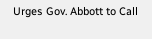Urges Gov. Abbott to Call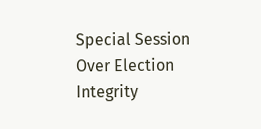Special Session Over Election Integrity